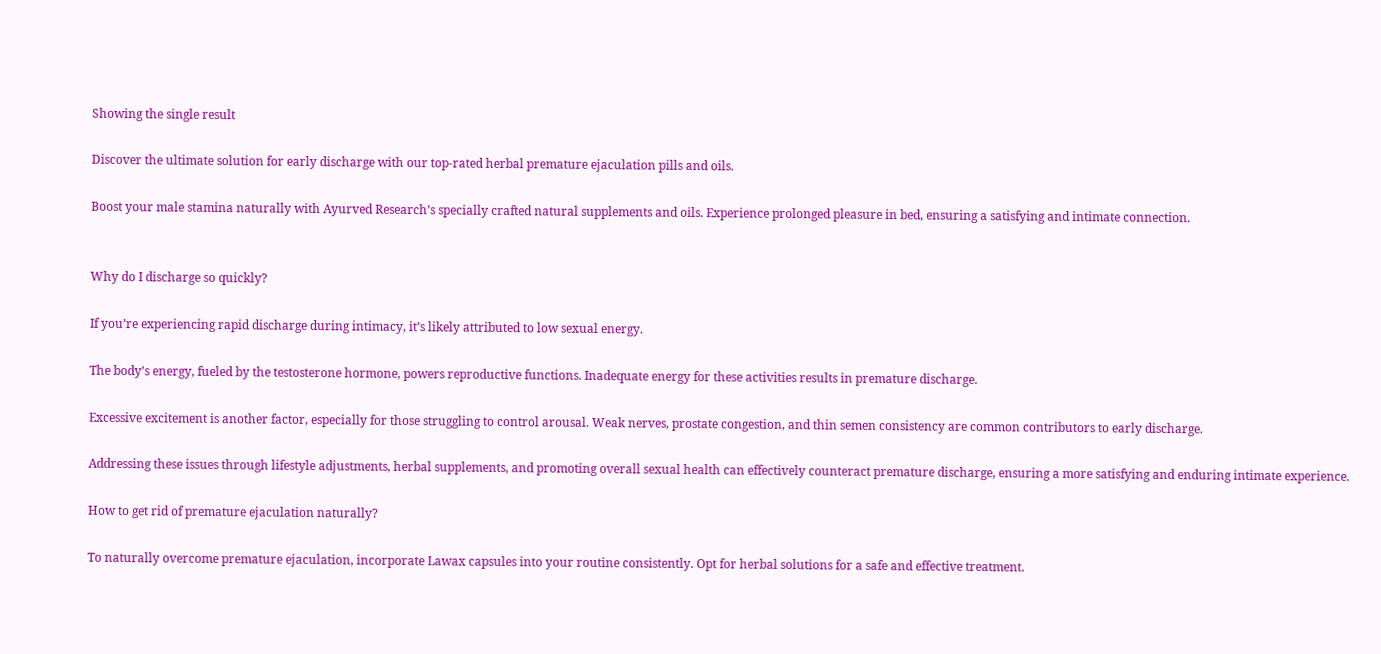Showing the single result

Discover the ultimate solution for early discharge with our top-rated herbal premature ejaculation pills and oils.

Boost your male stamina naturally with Ayurved Research’s specially crafted natural supplements and oils. Experience prolonged pleasure in bed, ensuring a satisfying and intimate connection.


Why do I discharge so quickly?

If you’re experiencing rapid discharge during intimacy, it’s likely attributed to low sexual energy.

The body’s energy, fueled by the testosterone hormone, powers reproductive functions. Inadequate energy for these activities results in premature discharge.

Excessive excitement is another factor, especially for those struggling to control arousal. Weak nerves, prostate congestion, and thin semen consistency are common contributors to early discharge.

Addressing these issues through lifestyle adjustments, herbal supplements, and promoting overall sexual health can effectively counteract premature discharge, ensuring a more satisfying and enduring intimate experience.

How to get rid of premature ejaculation naturally?

To naturally overcome premature ejaculation, incorporate Lawax capsules into your routine consistently. Opt for herbal solutions for a safe and effective treatment.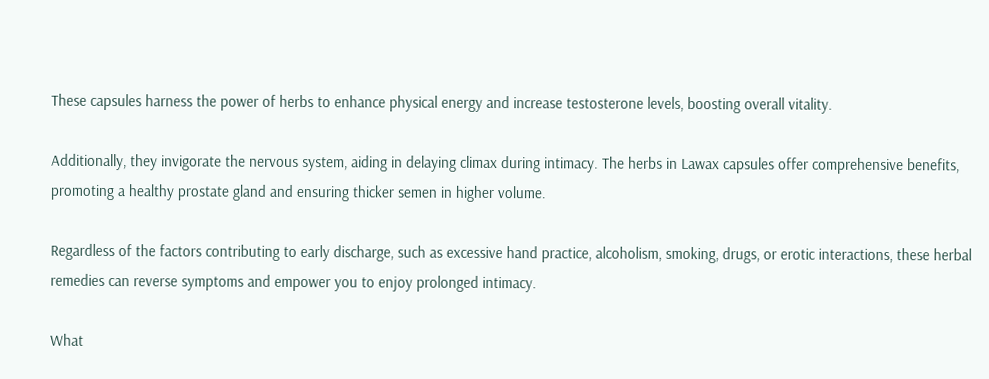These capsules harness the power of herbs to enhance physical energy and increase testosterone levels, boosting overall vitality.

Additionally, they invigorate the nervous system, aiding in delaying climax during intimacy. The herbs in Lawax capsules offer comprehensive benefits, promoting a healthy prostate gland and ensuring thicker semen in higher volume.

Regardless of the factors contributing to early discharge, such as excessive hand practice, alcoholism, smoking, drugs, or erotic interactions, these herbal remedies can reverse symptoms and empower you to enjoy prolonged intimacy.

What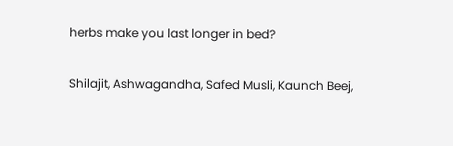herbs make you last longer in bed?

Shilajit, Ashwagandha, Safed Musli, Kaunch Beej,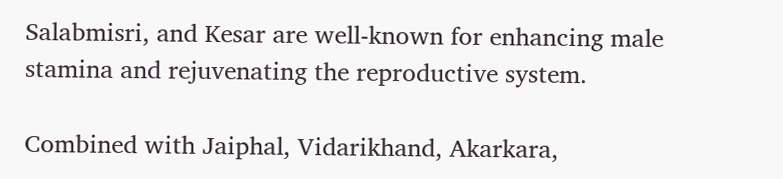Salabmisri, and Kesar are well-known for enhancing male stamina and rejuvenating the reproductive system.

Combined with Jaiphal, Vidarikhand, Akarkara,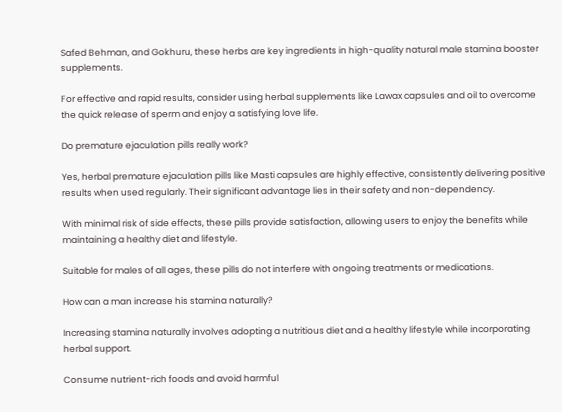Safed Behman, and Gokhuru, these herbs are key ingredients in high-quality natural male stamina booster supplements.

For effective and rapid results, consider using herbal supplements like Lawax capsules and oil to overcome the quick release of sperm and enjoy a satisfying love life.

Do premature ejaculation pills really work?

Yes, herbal premature ejaculation pills like Masti capsules are highly effective, consistently delivering positive results when used regularly. Their significant advantage lies in their safety and non-dependency.

With minimal risk of side effects, these pills provide satisfaction, allowing users to enjoy the benefits while maintaining a healthy diet and lifestyle.

Suitable for males of all ages, these pills do not interfere with ongoing treatments or medications.

How can a man increase his stamina naturally?

Increasing stamina naturally involves adopting a nutritious diet and a healthy lifestyle while incorporating herbal support.

Consume nutrient-rich foods and avoid harmful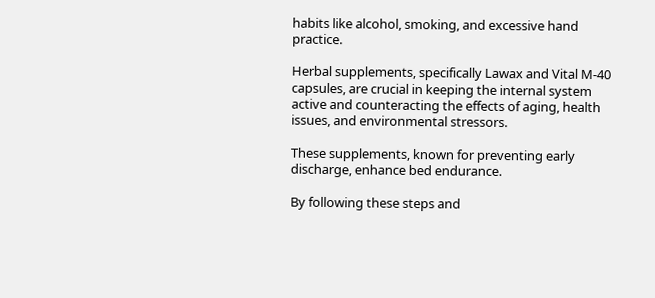habits like alcohol, smoking, and excessive hand practice.

Herbal supplements, specifically Lawax and Vital M-40 capsules, are crucial in keeping the internal system active and counteracting the effects of aging, health issues, and environmental stressors.

These supplements, known for preventing early discharge, enhance bed endurance.

By following these steps and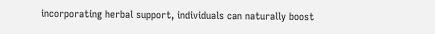incorporating herbal support, individuals can naturally boost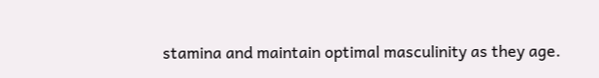stamina and maintain optimal masculinity as they age.